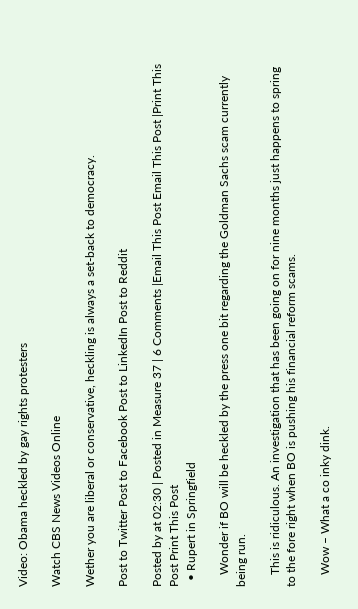Video: Obama heckled by gay rights protesters

Watch CBS News Videos Online

Wether you are liberal or conservative, heckling is always a set-back to democracy.

Post to Twitter Post to Facebook Post to LinkedIn Post to Reddit

Posted by at 02:30 | Posted in Measure 37 | 6 Comments |Email This Post Email This Post |Print This Post Print This Post
  • Rupert in Springfield

    Wonder if BO will be heckled by the press one bit regarding the Goldman Sachs scam currently being run.

    This is ridiculous. An investigation that has been going on for nine months just happens to spring to the fore right when BO is pushing his financial reform scams.

    Wow – What a co inky dink.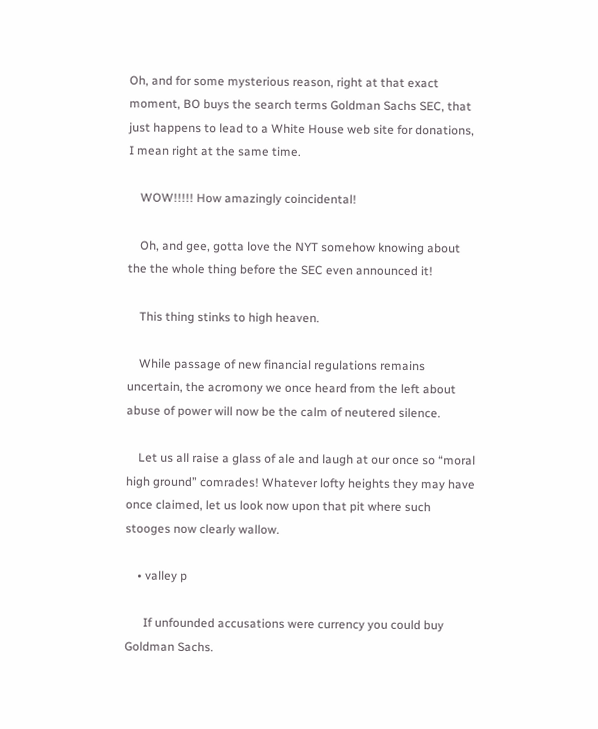Oh, and for some mysterious reason, right at that exact moment, BO buys the search terms Goldman Sachs SEC, that just happens to lead to a White House web site for donations, I mean right at the same time.

    WOW!!!!! How amazingly coincidental!

    Oh, and gee, gotta love the NYT somehow knowing about the the whole thing before the SEC even announced it!

    This thing stinks to high heaven.

    While passage of new financial regulations remains uncertain, the acromony we once heard from the left about abuse of power will now be the calm of neutered silence.

    Let us all raise a glass of ale and laugh at our once so “moral high ground” comrades! Whatever lofty heights they may have once claimed, let us look now upon that pit where such stooges now clearly wallow.

    • valley p

      If unfounded accusations were currency you could buy Goldman Sachs.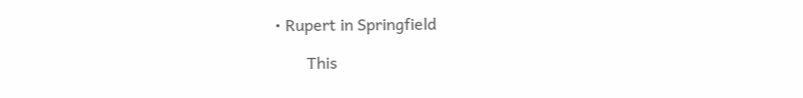• Rupert in Springfield

        This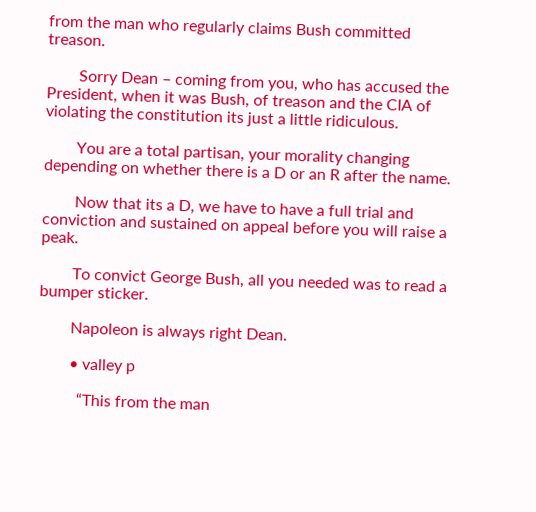from the man who regularly claims Bush committed treason.

        Sorry Dean – coming from you, who has accused the President, when it was Bush, of treason and the CIA of violating the constitution its just a little ridiculous.

        You are a total partisan, your morality changing depending on whether there is a D or an R after the name.

        Now that its a D, we have to have a full trial and conviction and sustained on appeal before you will raise a peak.

        To convict George Bush, all you needed was to read a bumper sticker.

        Napoleon is always right Dean.

        • valley p

          “This from the man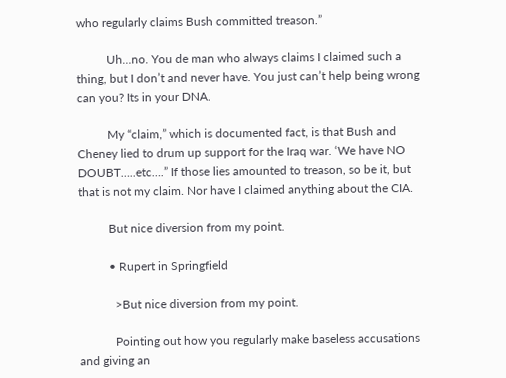who regularly claims Bush committed treason.”

          Uh…no. You de man who always claims I claimed such a thing, but I don’t and never have. You just can’t help being wrong can you? Its in your DNA.

          My “claim,” which is documented fact, is that Bush and Cheney lied to drum up support for the Iraq war. ‘We have NO DOUBT…..etc….” If those lies amounted to treason, so be it, but that is not my claim. Nor have I claimed anything about the CIA.

          But nice diversion from my point.

          • Rupert in Springfield

            >But nice diversion from my point.

            Pointing out how you regularly make baseless accusations and giving an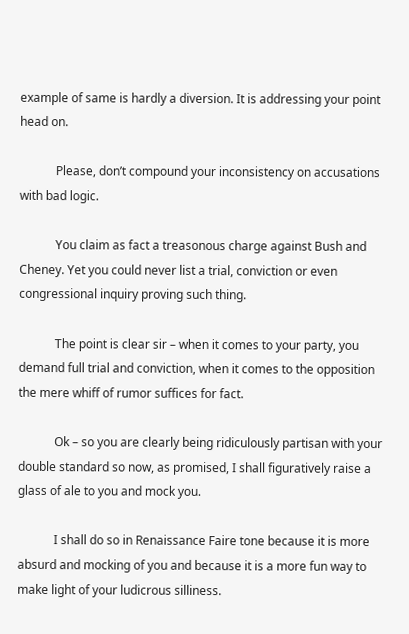example of same is hardly a diversion. It is addressing your point head on.

            Please, don’t compound your inconsistency on accusations with bad logic.

            You claim as fact a treasonous charge against Bush and Cheney. Yet you could never list a trial, conviction or even congressional inquiry proving such thing.

            The point is clear sir – when it comes to your party, you demand full trial and conviction, when it comes to the opposition the mere whiff of rumor suffices for fact.

            Ok – so you are clearly being ridiculously partisan with your double standard so now, as promised, I shall figuratively raise a glass of ale to you and mock you.

            I shall do so in Renaissance Faire tone because it is more absurd and mocking of you and because it is a more fun way to make light of your ludicrous silliness.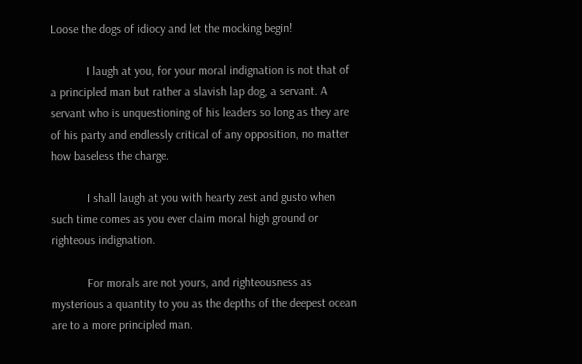Loose the dogs of idiocy and let the mocking begin!

            I laugh at you, for your moral indignation is not that of a principled man but rather a slavish lap dog, a servant. A servant who is unquestioning of his leaders so long as they are of his party and endlessly critical of any opposition, no matter how baseless the charge.

            I shall laugh at you with hearty zest and gusto when such time comes as you ever claim moral high ground or righteous indignation.

            For morals are not yours, and righteousness as mysterious a quantity to you as the depths of the deepest ocean are to a more principled man.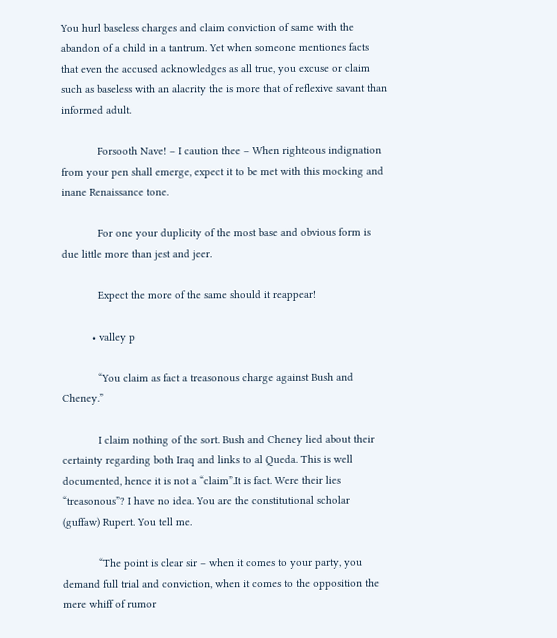You hurl baseless charges and claim conviction of same with the abandon of a child in a tantrum. Yet when someone mentiones facts that even the accused acknowledges as all true, you excuse or claim such as baseless with an alacrity the is more that of reflexive savant than informed adult.

            Forsooth Nave! – I caution thee – When righteous indignation from your pen shall emerge, expect it to be met with this mocking and inane Renaissance tone.

            For one your duplicity of the most base and obvious form is due little more than jest and jeer.

            Expect the more of the same should it reappear!

          • valley p

            “You claim as fact a treasonous charge against Bush and Cheney.”

            I claim nothing of the sort. Bush and Cheney lied about their certainty regarding both Iraq and links to al Queda. This is well documented, hence it is not a “claim”.It is fact. Were their lies “treasonous”? I have no idea. You are the constitutional scholar (guffaw) Rupert. You tell me.

            “The point is clear sir – when it comes to your party, you demand full trial and conviction, when it comes to the opposition the mere whiff of rumor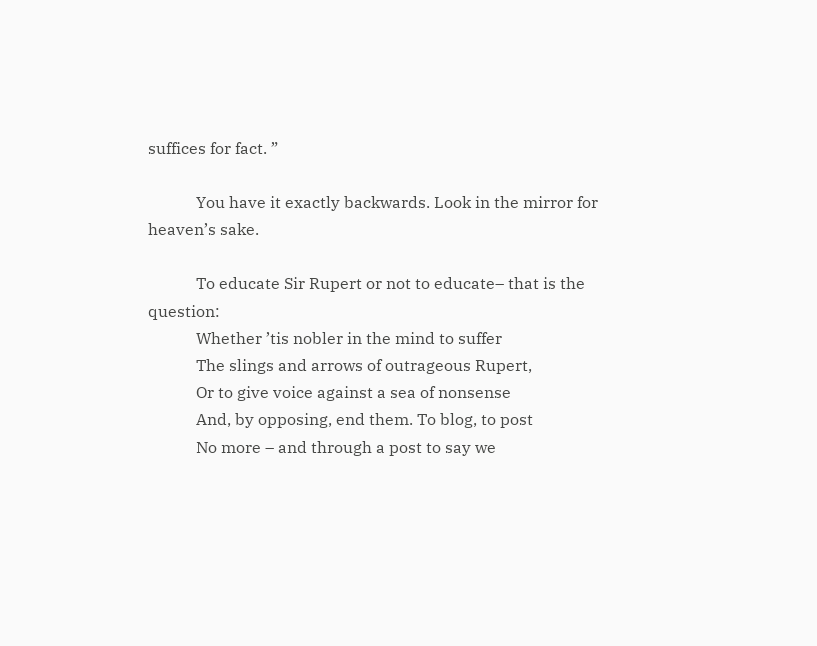suffices for fact. ”

            You have it exactly backwards. Look in the mirror for heaven’s sake.

            To educate Sir Rupert or not to educate– that is the question:
            Whether ’tis nobler in the mind to suffer
            The slings and arrows of outrageous Rupert,
            Or to give voice against a sea of nonsense
            And, by opposing, end them. To blog, to post
            No more – and through a post to say we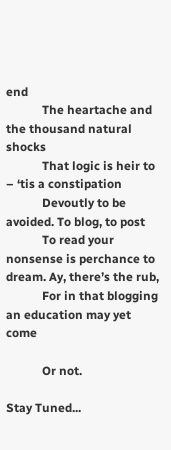end
            The heartache and the thousand natural shocks
            That logic is heir to – ‘tis a constipation
            Devoutly to be avoided. To blog, to post
            To read your nonsense is perchance to dream. Ay, there’s the rub,
            For in that blogging an education may yet come

            Or not.

Stay Tuned...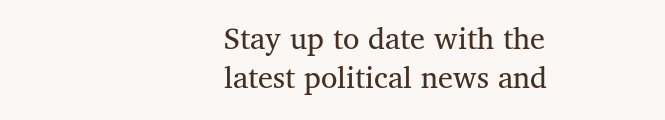Stay up to date with the latest political news and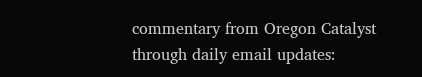commentary from Oregon Catalyst through daily email updates: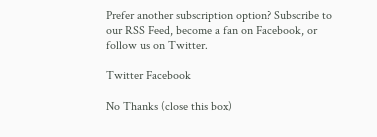Prefer another subscription option? Subscribe to our RSS Feed, become a fan on Facebook, or follow us on Twitter.

Twitter Facebook

No Thanks (close this box)